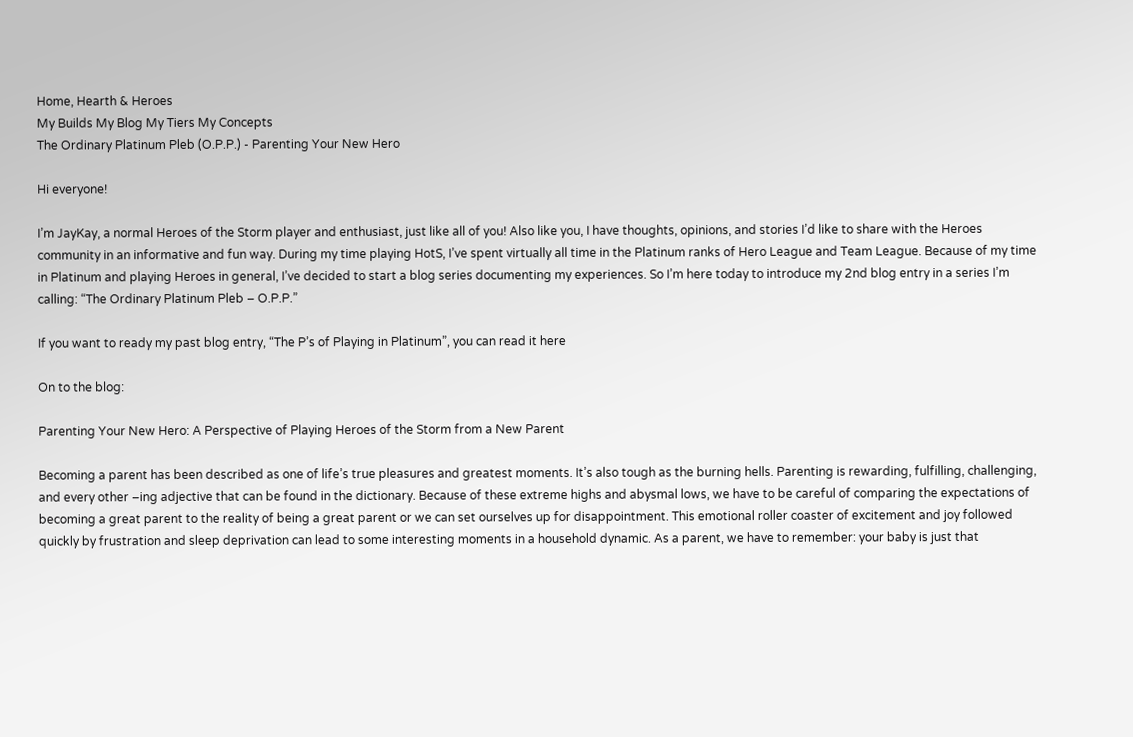Home, Hearth & Heroes
My Builds My Blog My Tiers My Concepts
The Ordinary Platinum Pleb (O.P.P.) - Parenting Your New Hero

Hi everyone!

I’m JayKay, a normal Heroes of the Storm player and enthusiast, just like all of you! Also like you, I have thoughts, opinions, and stories I’d like to share with the Heroes community in an informative and fun way. During my time playing HotS, I’ve spent virtually all time in the Platinum ranks of Hero League and Team League. Because of my time in Platinum and playing Heroes in general, I’ve decided to start a blog series documenting my experiences. So I’m here today to introduce my 2nd blog entry in a series I’m calling: “The Ordinary Platinum Pleb – O.P.P.”

If you want to ready my past blog entry, “The P’s of Playing in Platinum”, you can read it here

On to the blog:

Parenting Your New Hero: A Perspective of Playing Heroes of the Storm from a New Parent

Becoming a parent has been described as one of life’s true pleasures and greatest moments. It’s also tough as the burning hells. Parenting is rewarding, fulfilling, challenging, and every other –ing adjective that can be found in the dictionary. Because of these extreme highs and abysmal lows, we have to be careful of comparing the expectations of becoming a great parent to the reality of being a great parent or we can set ourselves up for disappointment. This emotional roller coaster of excitement and joy followed quickly by frustration and sleep deprivation can lead to some interesting moments in a household dynamic. As a parent, we have to remember: your baby is just that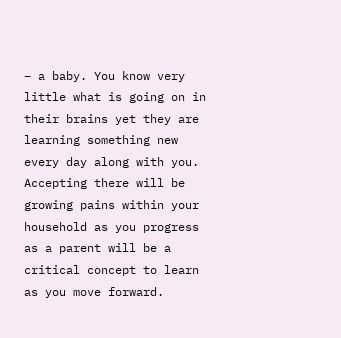– a baby. You know very little what is going on in their brains yet they are learning something new every day along with you. Accepting there will be growing pains within your household as you progress as a parent will be a critical concept to learn as you move forward.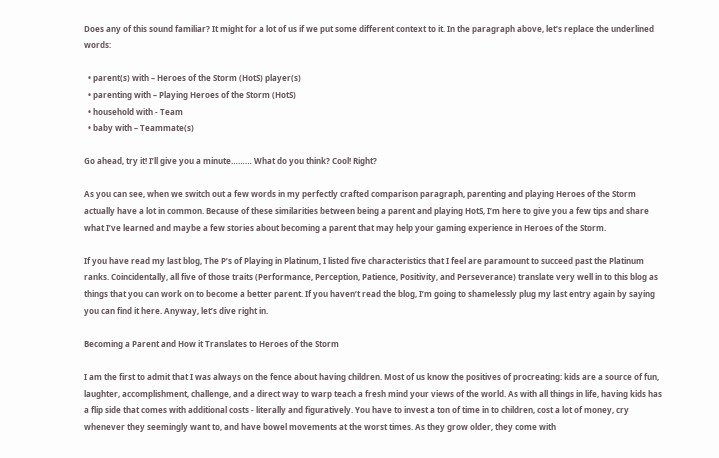Does any of this sound familiar? It might for a lot of us if we put some different context to it. In the paragraph above, let’s replace the underlined words:

  • parent(s) with – Heroes of the Storm (HotS) player(s)
  • parenting with – Playing Heroes of the Storm (HotS)
  • household with - Team
  • baby with – Teammate(s)

Go ahead, try it! I’ll give you a minute……… What do you think? Cool! Right?

As you can see, when we switch out a few words in my perfectly crafted comparison paragraph, parenting and playing Heroes of the Storm actually have a lot in common. Because of these similarities between being a parent and playing HotS, I’m here to give you a few tips and share what I’ve learned and maybe a few stories about becoming a parent that may help your gaming experience in Heroes of the Storm.

If you have read my last blog, The P’s of Playing in Platinum, I listed five characteristics that I feel are paramount to succeed past the Platinum ranks. Coincidentally, all five of those traits (Performance, Perception, Patience, Positivity, and Perseverance) translate very well in to this blog as things that you can work on to become a better parent. If you haven’t read the blog, I’m going to shamelessly plug my last entry again by saying you can find it here. Anyway, let’s dive right in.

Becoming a Parent and How it Translates to Heroes of the Storm

I am the first to admit that I was always on the fence about having children. Most of us know the positives of procreating: kids are a source of fun, laughter, accomplishment, challenge, and a direct way to warp teach a fresh mind your views of the world. As with all things in life, having kids has a flip side that comes with additional costs - literally and figuratively. You have to invest a ton of time in to children, cost a lot of money, cry whenever they seemingly want to, and have bowel movements at the worst times. As they grow older, they come with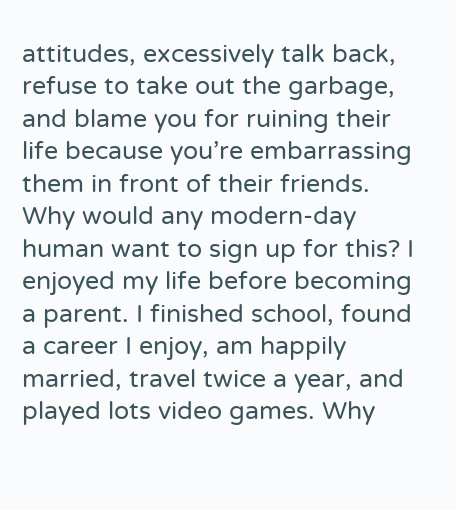attitudes, excessively talk back, refuse to take out the garbage, and blame you for ruining their life because you’re embarrassing them in front of their friends. Why would any modern-day human want to sign up for this? I enjoyed my life before becoming a parent. I finished school, found a career I enjoy, am happily married, travel twice a year, and played lots video games. Why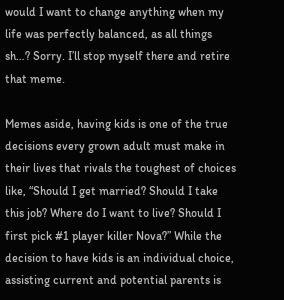would I want to change anything when my life was perfectly balanced, as all things sh…? Sorry. I’ll stop myself there and retire that meme.

Memes aside, having kids is one of the true decisions every grown adult must make in their lives that rivals the toughest of choices like, “Should I get married? Should I take this job? Where do I want to live? Should I first pick #1 player killer Nova?” While the decision to have kids is an individual choice, assisting current and potential parents is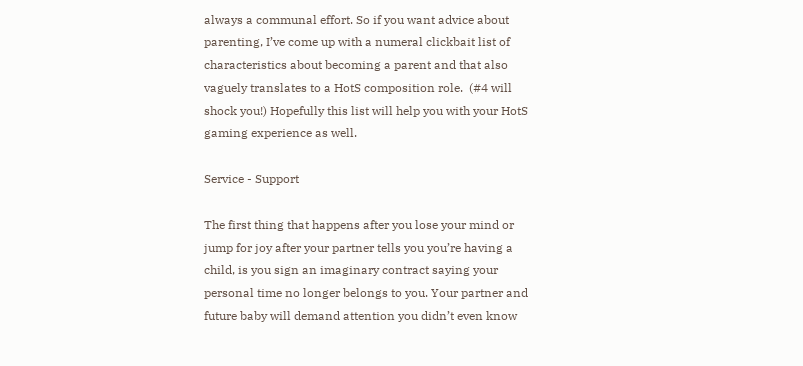always a communal effort. So if you want advice about parenting, I’ve come up with a numeral clickbait list of characteristics about becoming a parent and that also vaguely translates to a HotS composition role.  (#4 will shock you!) Hopefully this list will help you with your HotS gaming experience as well.

Service - Support

The first thing that happens after you lose your mind or jump for joy after your partner tells you you’re having a child, is you sign an imaginary contract saying your personal time no longer belongs to you. Your partner and future baby will demand attention you didn’t even know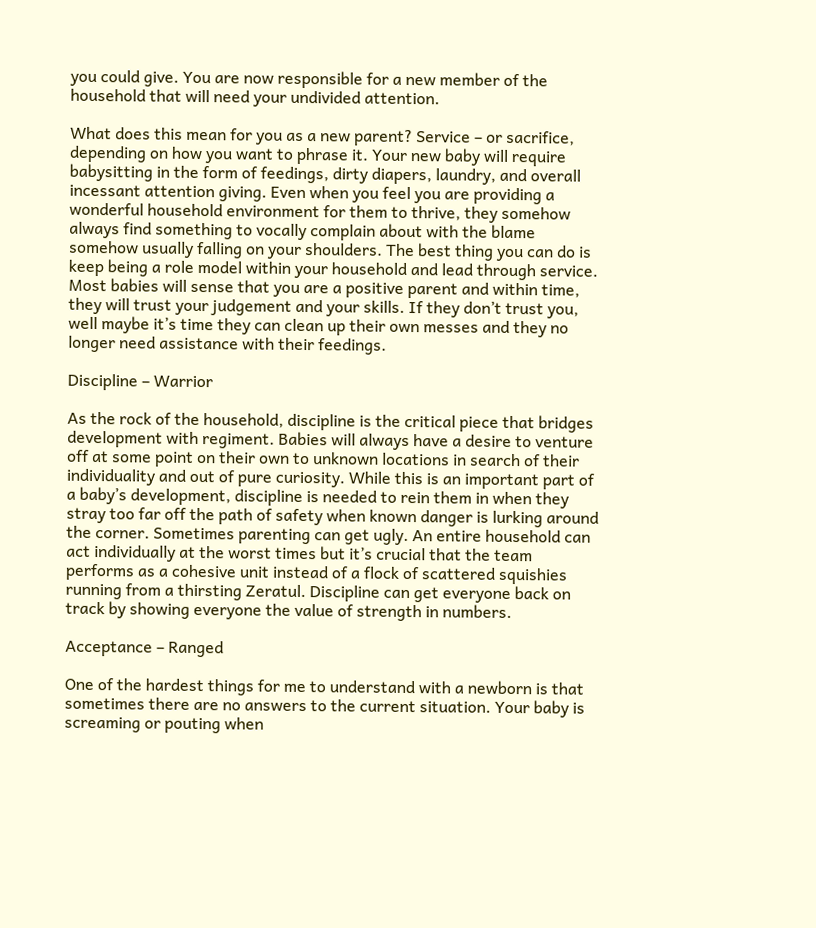you could give. You are now responsible for a new member of the household that will need your undivided attention.

What does this mean for you as a new parent? Service – or sacrifice, depending on how you want to phrase it. Your new baby will require babysitting in the form of feedings, dirty diapers, laundry, and overall incessant attention giving. Even when you feel you are providing a wonderful household environment for them to thrive, they somehow always find something to vocally complain about with the blame somehow usually falling on your shoulders. The best thing you can do is keep being a role model within your household and lead through service. Most babies will sense that you are a positive parent and within time, they will trust your judgement and your skills. If they don’t trust you, well maybe it’s time they can clean up their own messes and they no longer need assistance with their feedings.

Discipline – Warrior

As the rock of the household, discipline is the critical piece that bridges development with regiment. Babies will always have a desire to venture off at some point on their own to unknown locations in search of their individuality and out of pure curiosity. While this is an important part of a baby’s development, discipline is needed to rein them in when they stray too far off the path of safety when known danger is lurking around the corner. Sometimes parenting can get ugly. An entire household can act individually at the worst times but it’s crucial that the team performs as a cohesive unit instead of a flock of scattered squishies running from a thirsting Zeratul. Discipline can get everyone back on track by showing everyone the value of strength in numbers.

Acceptance – Ranged

One of the hardest things for me to understand with a newborn is that sometimes there are no answers to the current situation. Your baby is screaming or pouting when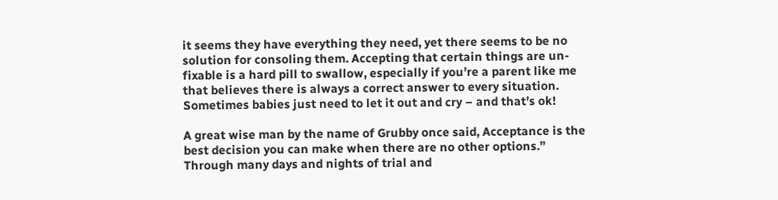it seems they have everything they need, yet there seems to be no solution for consoling them. Accepting that certain things are un-fixable is a hard pill to swallow, especially if you’re a parent like me that believes there is always a correct answer to every situation. Sometimes babies just need to let it out and cry – and that’s ok!

A great wise man by the name of Grubby once said, Acceptance is the best decision you can make when there are no other options.” Through many days and nights of trial and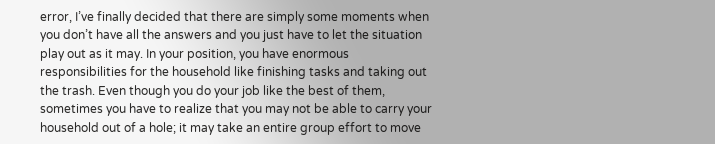error, I’ve finally decided that there are simply some moments when you don’t have all the answers and you just have to let the situation play out as it may. In your position, you have enormous responsibilities for the household like finishing tasks and taking out the trash. Even though you do your job like the best of them, sometimes you have to realize that you may not be able to carry your household out of a hole; it may take an entire group effort to move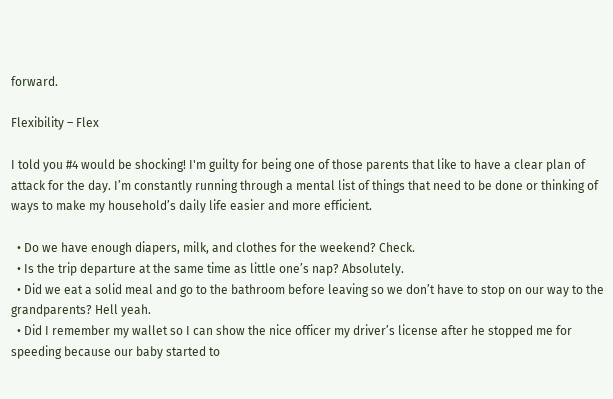forward.

Flexibility – Flex

I told you #4 would be shocking! I'm guilty for being one of those parents that like to have a clear plan of attack for the day. I’m constantly running through a mental list of things that need to be done or thinking of ways to make my household’s daily life easier and more efficient.

  • Do we have enough diapers, milk, and clothes for the weekend? Check.
  • Is the trip departure at the same time as little one’s nap? Absolutely.
  • Did we eat a solid meal and go to the bathroom before leaving so we don’t have to stop on our way to the grandparents? Hell yeah.
  • Did I remember my wallet so I can show the nice officer my driver’s license after he stopped me for speeding because our baby started to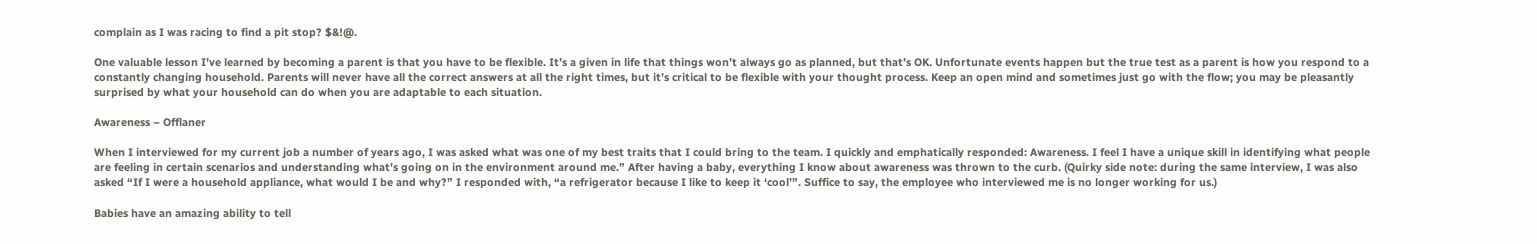complain as I was racing to find a pit stop? $&!@.

One valuable lesson I’ve learned by becoming a parent is that you have to be flexible. It’s a given in life that things won’t always go as planned, but that’s OK. Unfortunate events happen but the true test as a parent is how you respond to a constantly changing household. Parents will never have all the correct answers at all the right times, but it’s critical to be flexible with your thought process. Keep an open mind and sometimes just go with the flow; you may be pleasantly surprised by what your household can do when you are adaptable to each situation.

Awareness – Offlaner

When I interviewed for my current job a number of years ago, I was asked what was one of my best traits that I could bring to the team. I quickly and emphatically responded: Awareness. I feel I have a unique skill in identifying what people are feeling in certain scenarios and understanding what’s going on in the environment around me.” After having a baby, everything I know about awareness was thrown to the curb. (Quirky side note: during the same interview, I was also asked “If I were a household appliance, what would I be and why?” I responded with, “a refrigerator because I like to keep it ‘cool’”. Suffice to say, the employee who interviewed me is no longer working for us.)

Babies have an amazing ability to tell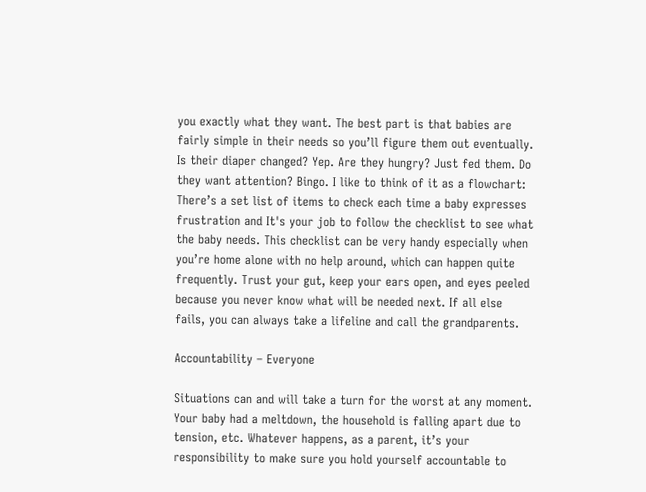you exactly what they want. The best part is that babies are fairly simple in their needs so you’ll figure them out eventually. Is their diaper changed? Yep. Are they hungry? Just fed them. Do they want attention? Bingo. I like to think of it as a flowchart: There’s a set list of items to check each time a baby expresses frustration and It's your job to follow the checklist to see what the baby needs. This checklist can be very handy especially when you’re home alone with no help around, which can happen quite frequently. Trust your gut, keep your ears open, and eyes peeled because you never know what will be needed next. If all else fails, you can always take a lifeline and call the grandparents.

Accountability – Everyone

Situations can and will take a turn for the worst at any moment. Your baby had a meltdown, the household is falling apart due to tension, etc. Whatever happens, as a parent, it’s your responsibility to make sure you hold yourself accountable to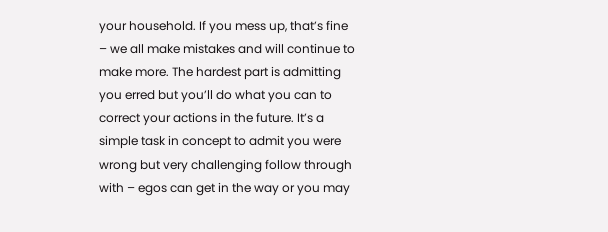your household. If you mess up, that’s fine – we all make mistakes and will continue to make more. The hardest part is admitting you erred but you’ll do what you can to correct your actions in the future. It’s a simple task in concept to admit you were wrong but very challenging follow through with – egos can get in the way or you may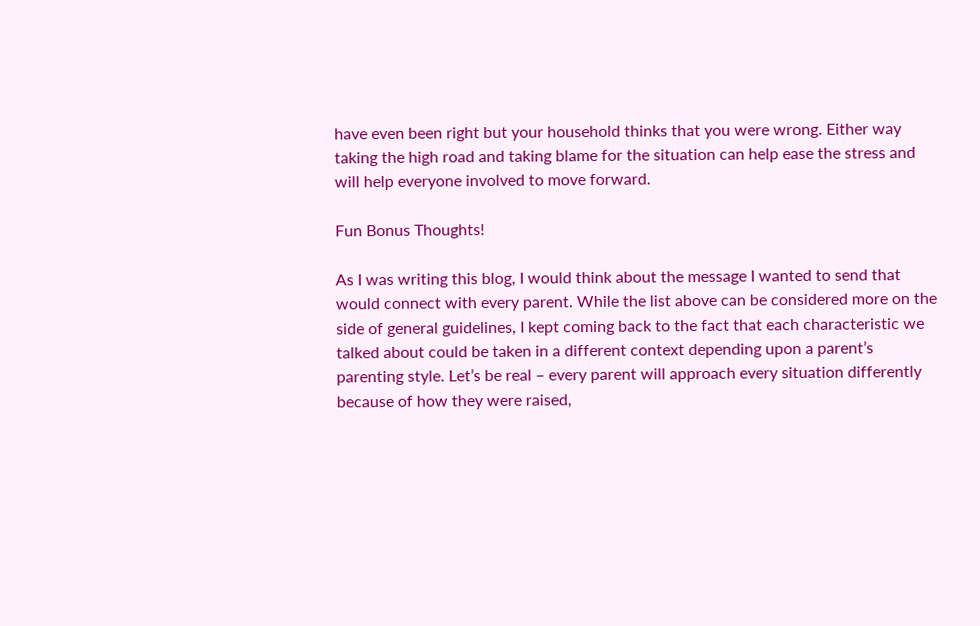have even been right but your household thinks that you were wrong. Either way taking the high road and taking blame for the situation can help ease the stress and will help everyone involved to move forward.

Fun Bonus Thoughts!

As I was writing this blog, I would think about the message I wanted to send that would connect with every parent. While the list above can be considered more on the side of general guidelines, I kept coming back to the fact that each characteristic we talked about could be taken in a different context depending upon a parent’s parenting style. Let’s be real – every parent will approach every situation differently because of how they were raised,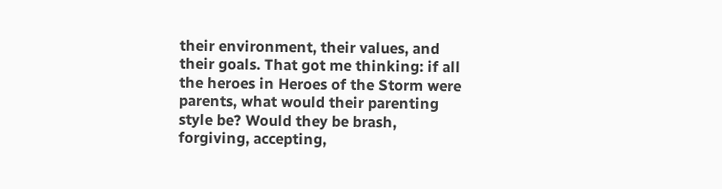their environment, their values, and their goals. That got me thinking: if all the heroes in Heroes of the Storm were parents, what would their parenting style be? Would they be brash, forgiving, accepting,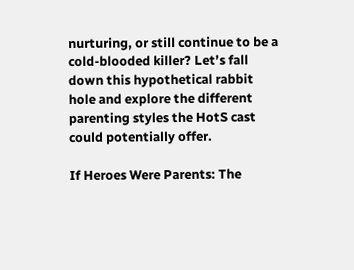nurturing, or still continue to be a cold-blooded killer? Let’s fall down this hypothetical rabbit hole and explore the different parenting styles the HotS cast could potentially offer.

If Heroes Were Parents: The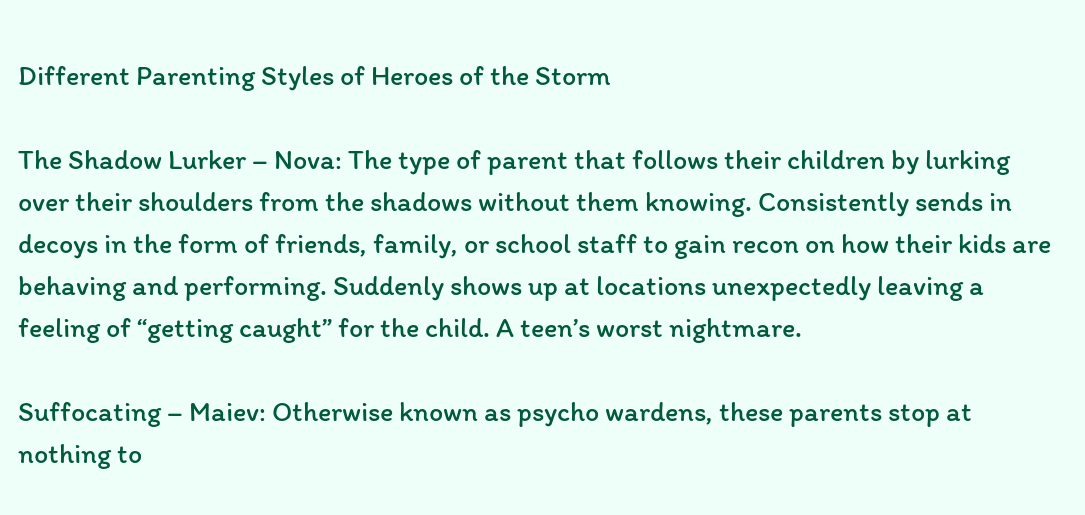Different Parenting Styles of Heroes of the Storm

The Shadow Lurker – Nova: The type of parent that follows their children by lurking over their shoulders from the shadows without them knowing. Consistently sends in decoys in the form of friends, family, or school staff to gain recon on how their kids are behaving and performing. Suddenly shows up at locations unexpectedly leaving a feeling of “getting caught” for the child. A teen’s worst nightmare.

Suffocating – Maiev: Otherwise known as psycho wardens, these parents stop at nothing to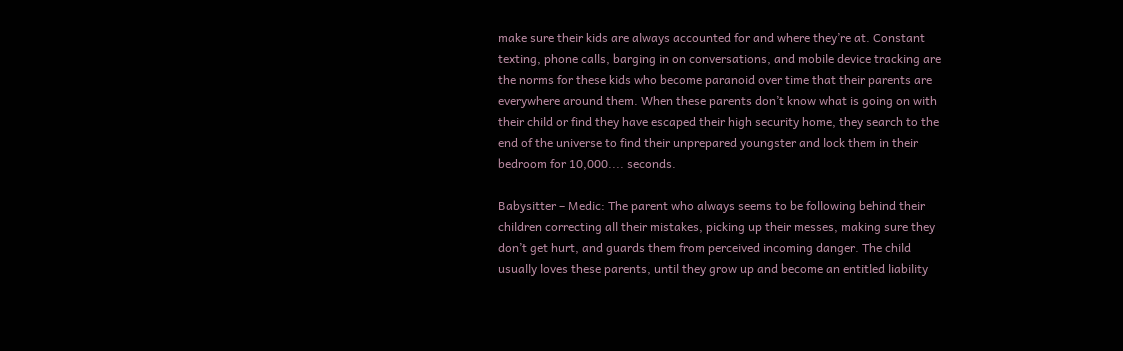make sure their kids are always accounted for and where they’re at. Constant texting, phone calls, barging in on conversations, and mobile device tracking are the norms for these kids who become paranoid over time that their parents are everywhere around them. When these parents don’t know what is going on with their child or find they have escaped their high security home, they search to the end of the universe to find their unprepared youngster and lock them in their bedroom for 10,000.... seconds.

Babysitter – Medic: The parent who always seems to be following behind their children correcting all their mistakes, picking up their messes, making sure they don’t get hurt, and guards them from perceived incoming danger. The child usually loves these parents, until they grow up and become an entitled liability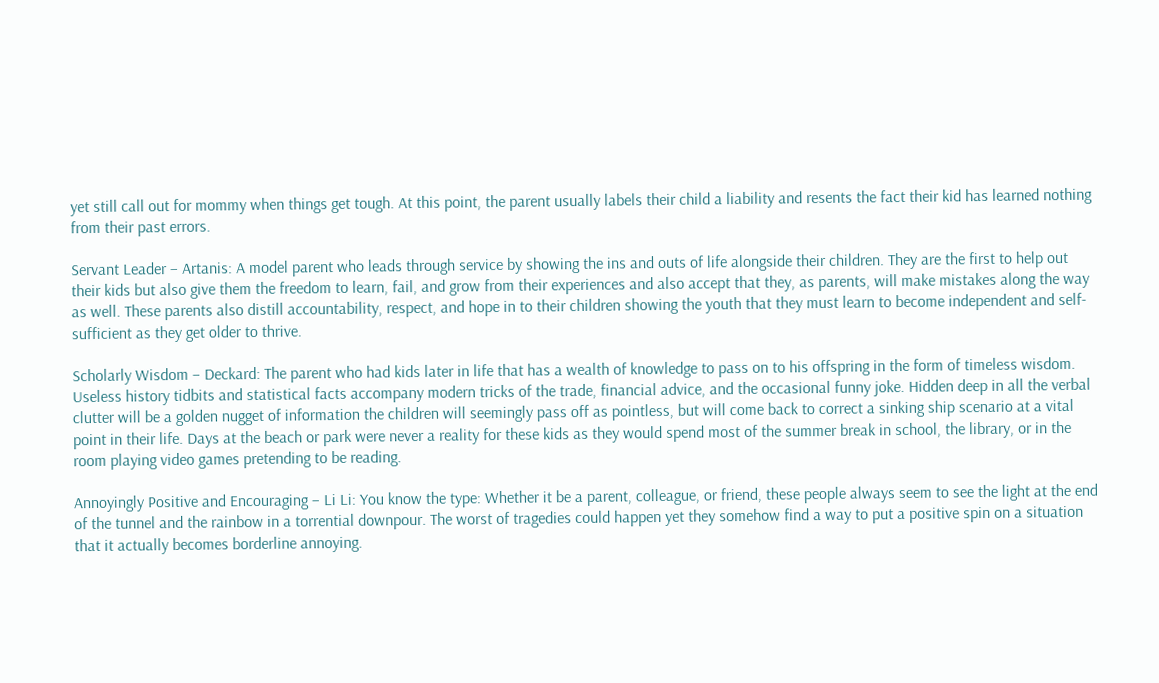yet still call out for mommy when things get tough. At this point, the parent usually labels their child a liability and resents the fact their kid has learned nothing from their past errors.

Servant Leader – Artanis: A model parent who leads through service by showing the ins and outs of life alongside their children. They are the first to help out their kids but also give them the freedom to learn, fail, and grow from their experiences and also accept that they, as parents, will make mistakes along the way as well. These parents also distill accountability, respect, and hope in to their children showing the youth that they must learn to become independent and self-sufficient as they get older to thrive.

Scholarly Wisdom – Deckard: The parent who had kids later in life that has a wealth of knowledge to pass on to his offspring in the form of timeless wisdom. Useless history tidbits and statistical facts accompany modern tricks of the trade, financial advice, and the occasional funny joke. Hidden deep in all the verbal clutter will be a golden nugget of information the children will seemingly pass off as pointless, but will come back to correct a sinking ship scenario at a vital point in their life. Days at the beach or park were never a reality for these kids as they would spend most of the summer break in school, the library, or in the room playing video games pretending to be reading.

Annoyingly Positive and Encouraging – Li Li: You know the type: Whether it be a parent, colleague, or friend, these people always seem to see the light at the end of the tunnel and the rainbow in a torrential downpour. The worst of tragedies could happen yet they somehow find a way to put a positive spin on a situation that it actually becomes borderline annoying.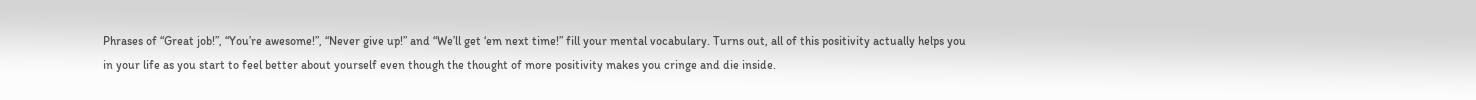Phrases of “Great job!”, “You’re awesome!”, “Never give up!” and “We’ll get ‘em next time!” fill your mental vocabulary. Turns out, all of this positivity actually helps you in your life as you start to feel better about yourself even though the thought of more positivity makes you cringe and die inside.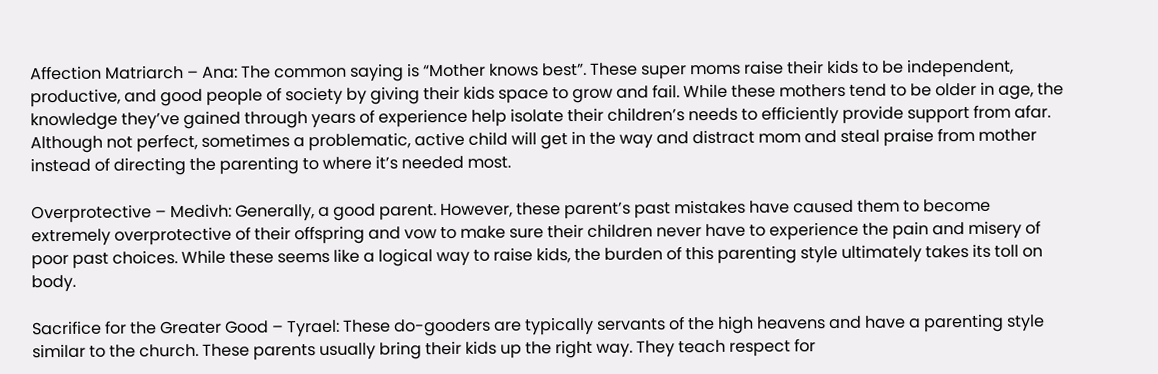Affection Matriarch – Ana: The common saying is “Mother knows best”. These super moms raise their kids to be independent, productive, and good people of society by giving their kids space to grow and fail. While these mothers tend to be older in age, the knowledge they’ve gained through years of experience help isolate their children’s needs to efficiently provide support from afar. Although not perfect, sometimes a problematic, active child will get in the way and distract mom and steal praise from mother instead of directing the parenting to where it’s needed most.

Overprotective – Medivh: Generally, a good parent. However, these parent’s past mistakes have caused them to become extremely overprotective of their offspring and vow to make sure their children never have to experience the pain and misery of poor past choices. While these seems like a logical way to raise kids, the burden of this parenting style ultimately takes its toll on body.

Sacrifice for the Greater Good – Tyrael: These do-gooders are typically servants of the high heavens and have a parenting style similar to the church. These parents usually bring their kids up the right way. They teach respect for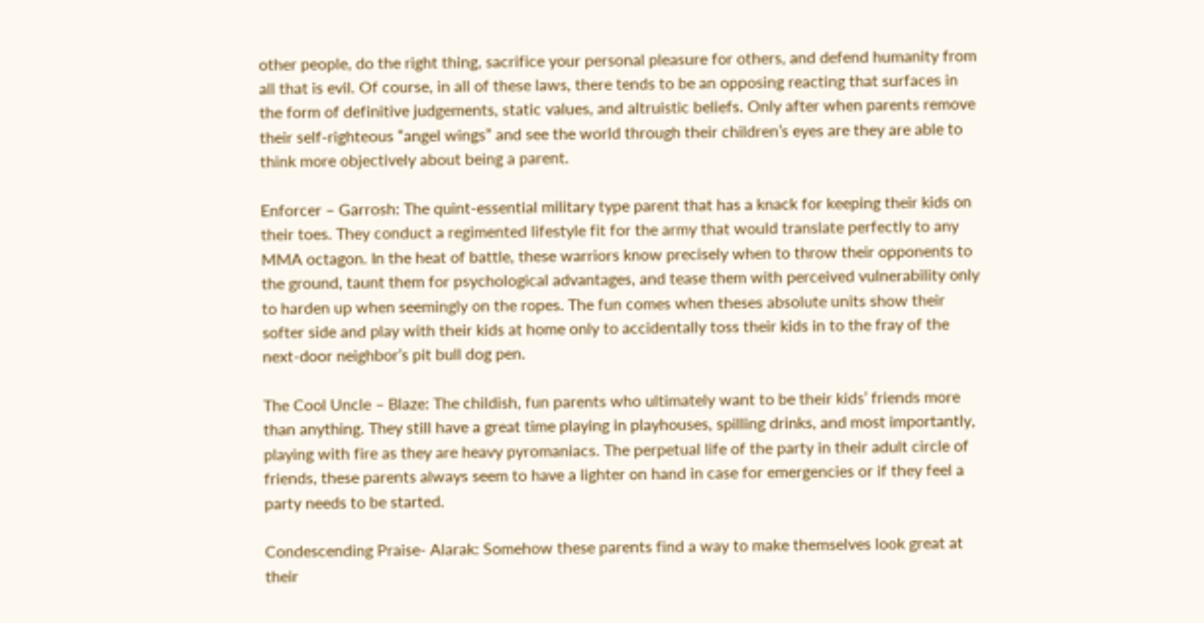other people, do the right thing, sacrifice your personal pleasure for others, and defend humanity from all that is evil. Of course, in all of these laws, there tends to be an opposing reacting that surfaces in the form of definitive judgements, static values, and altruistic beliefs. Only after when parents remove their self-righteous “angel wings” and see the world through their children’s eyes are they are able to think more objectively about being a parent.

Enforcer – Garrosh: The quint-essential military type parent that has a knack for keeping their kids on their toes. They conduct a regimented lifestyle fit for the army that would translate perfectly to any MMA octagon. In the heat of battle, these warriors know precisely when to throw their opponents to the ground, taunt them for psychological advantages, and tease them with perceived vulnerability only to harden up when seemingly on the ropes. The fun comes when theses absolute units show their softer side and play with their kids at home only to accidentally toss their kids in to the fray of the next-door neighbor’s pit bull dog pen.

The Cool Uncle – Blaze: The childish, fun parents who ultimately want to be their kids’ friends more than anything. They still have a great time playing in playhouses, spilling drinks, and most importantly, playing with fire as they are heavy pyromaniacs. The perpetual life of the party in their adult circle of friends, these parents always seem to have a lighter on hand in case for emergencies or if they feel a party needs to be started.

Condescending Praise- Alarak: Somehow these parents find a way to make themselves look great at their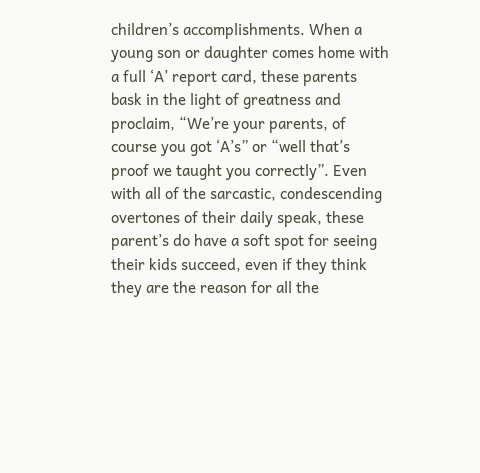children’s accomplishments. When a young son or daughter comes home with a full ‘A’ report card, these parents bask in the light of greatness and proclaim, “We’re your parents, of course you got ‘A’s” or “well that’s proof we taught you correctly”. Even with all of the sarcastic, condescending overtones of their daily speak, these parent’s do have a soft spot for seeing their kids succeed, even if they think they are the reason for all the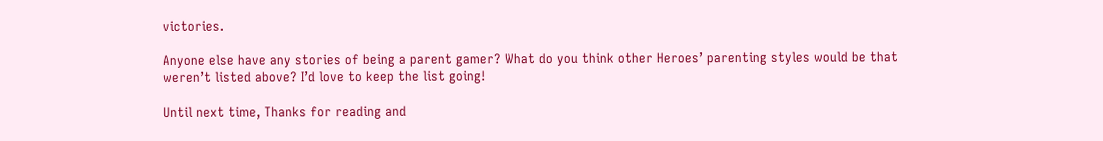victories.

Anyone else have any stories of being a parent gamer? What do you think other Heroes’ parenting styles would be that weren’t listed above? I’d love to keep the list going!

Until next time, Thanks for reading and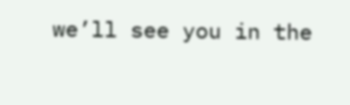we’ll see you in the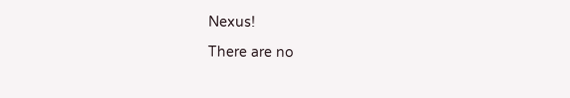Nexus!

There are no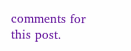comments for this post.